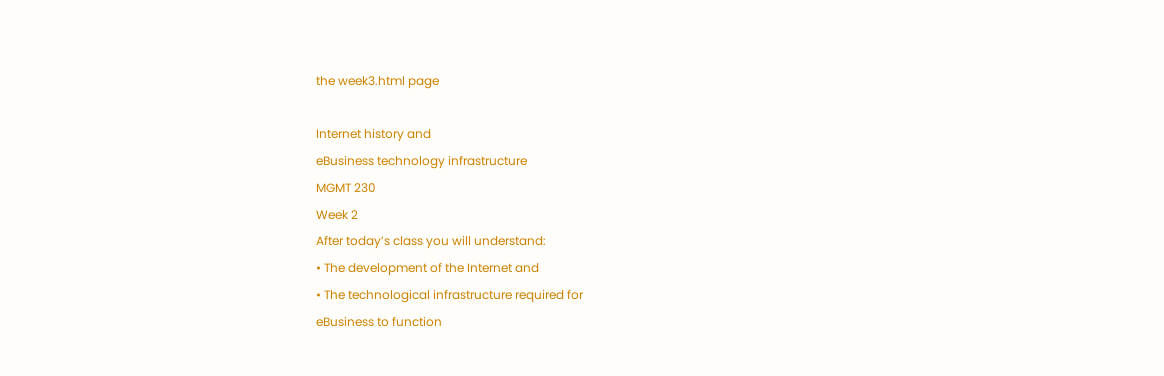the week3.html page

Internet history and
eBusiness technology infrastructure
MGMT 230
Week 2
After today’s class you will understand:
• The development of the Internet and
• The technological infrastructure required for
eBusiness to function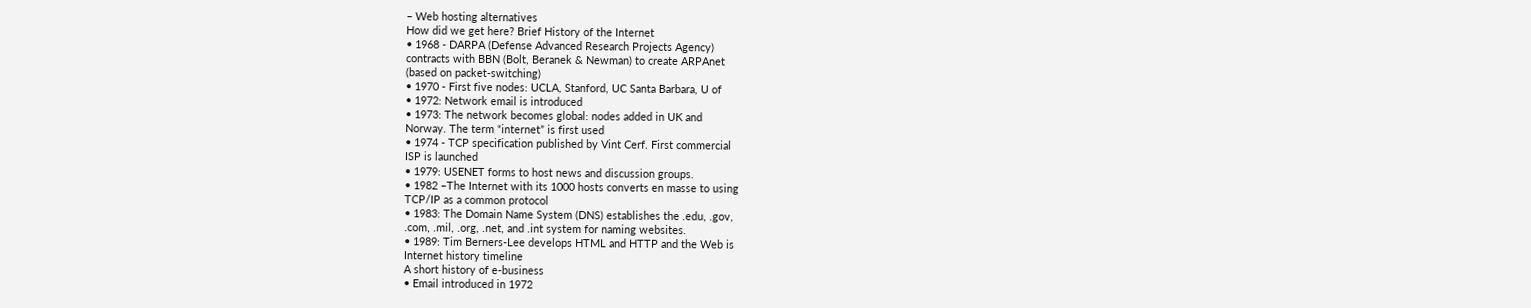– Web hosting alternatives
How did we get here? Brief History of the Internet
• 1968 - DARPA (Defense Advanced Research Projects Agency)
contracts with BBN (Bolt, Beranek & Newman) to create ARPAnet
(based on packet-switching)
• 1970 - First five nodes: UCLA, Stanford, UC Santa Barbara, U of
• 1972: Network email is introduced
• 1973: The network becomes global: nodes added in UK and
Norway. The term “internet” is first used
• 1974 - TCP specification published by Vint Cerf. First commercial
ISP is launched
• 1979: USENET forms to host news and discussion groups.
• 1982 –The Internet with its 1000 hosts converts en masse to using
TCP/IP as a common protocol
• 1983: The Domain Name System (DNS) establishes the .edu, .gov,
.com, .mil, .org, .net, and .int system for naming websites.
• 1989: Tim Berners-Lee develops HTML and HTTP and the Web is
Internet history timeline
A short history of e-business
• Email introduced in 1972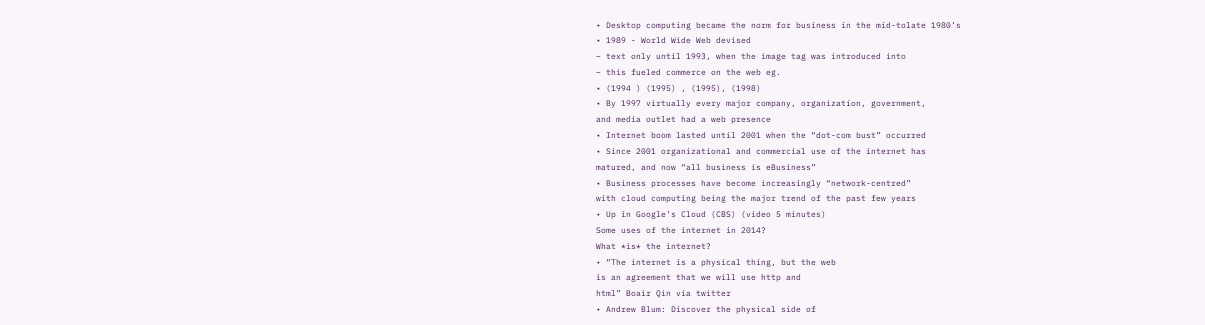• Desktop computing became the norm for business in the mid-tolate 1980’s
• 1989 - World Wide Web devised
– text only until 1993, when the image tag was introduced into
– this fueled commerce on the web eg.
• (1994 ) (1995) , (1995), (1998)
• By 1997 virtually every major company, organization, government,
and media outlet had a web presence
• Internet boom lasted until 2001 when the “dot-com bust” occurred
• Since 2001 organizational and commercial use of the internet has
matured, and now “all business is eBusiness”
• Business processes have become increasingly “network-centred”
with cloud computing being the major trend of the past few years
• Up in Google’s Cloud (CBS) (video 5 minutes)
Some uses of the internet in 2014?
What *is* the internet?
• “The internet is a physical thing, but the web
is an agreement that we will use http and
html” Boair Qin via twitter
• Andrew Blum: Discover the physical side of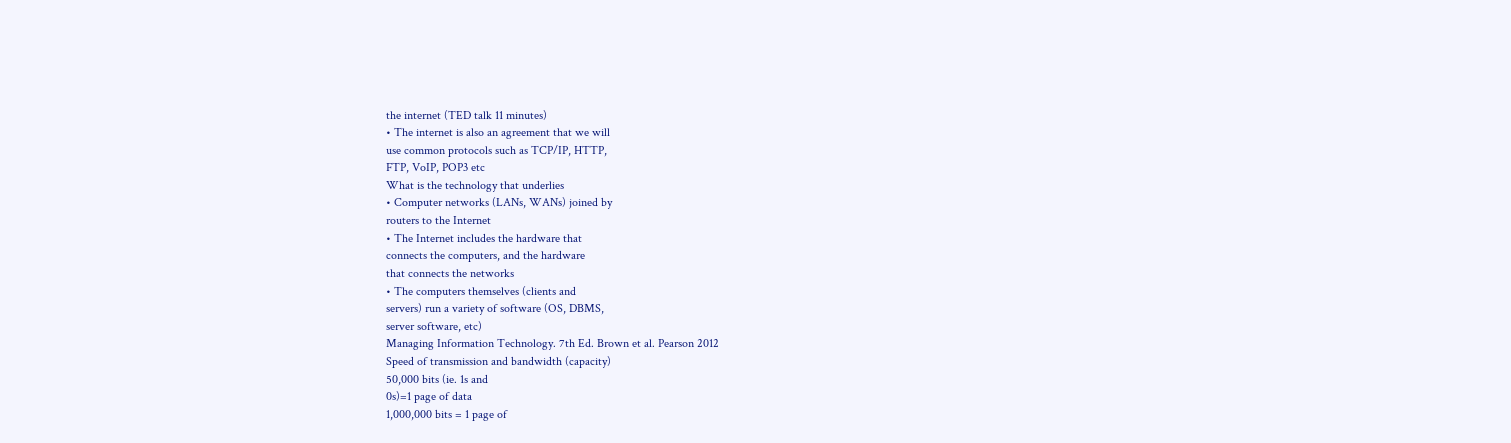the internet (TED talk 11 minutes)
• The internet is also an agreement that we will
use common protocols such as TCP/IP, HTTP,
FTP, VoIP, POP3 etc
What is the technology that underlies
• Computer networks (LANs, WANs) joined by
routers to the Internet
• The Internet includes the hardware that
connects the computers, and the hardware
that connects the networks
• The computers themselves (clients and
servers) run a variety of software (OS, DBMS,
server software, etc)
Managing Information Technology. 7th Ed. Brown et al. Pearson 2012
Speed of transmission and bandwidth (capacity)
50,000 bits (ie. 1s and
0s)=1 page of data
1,000,000 bits = 1 page of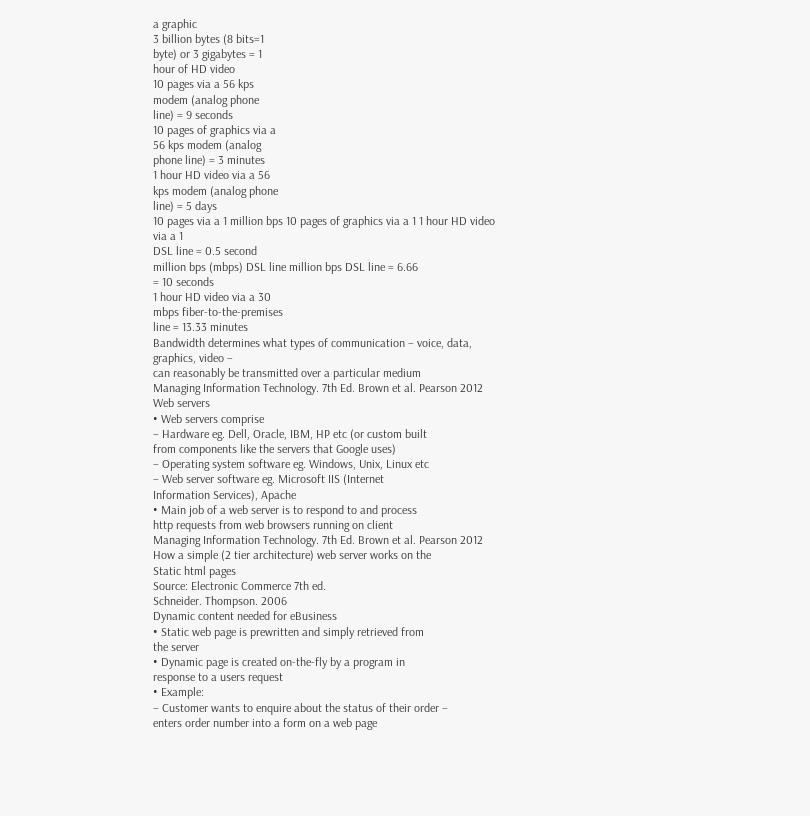a graphic
3 billion bytes (8 bits=1
byte) or 3 gigabytes = 1
hour of HD video
10 pages via a 56 kps
modem (analog phone
line) = 9 seconds
10 pages of graphics via a
56 kps modem (analog
phone line) = 3 minutes
1 hour HD video via a 56
kps modem (analog phone
line) = 5 days
10 pages via a 1 million bps 10 pages of graphics via a 1 1 hour HD video via a 1
DSL line = 0.5 second
million bps (mbps) DSL line million bps DSL line = 6.66
= 10 seconds
1 hour HD video via a 30
mbps fiber-to-the-premises
line = 13.33 minutes
Bandwidth determines what types of communication – voice, data, graphics, video –
can reasonably be transmitted over a particular medium
Managing Information Technology. 7th Ed. Brown et al. Pearson 2012
Web servers
• Web servers comprise
– Hardware eg. Dell, Oracle, IBM, HP etc (or custom built
from components like the servers that Google uses)
– Operating system software eg. Windows, Unix, Linux etc
– Web server software eg. Microsoft IIS (Internet
Information Services), Apache
• Main job of a web server is to respond to and process
http requests from web browsers running on client
Managing Information Technology. 7th Ed. Brown et al. Pearson 2012
How a simple (2 tier architecture) web server works on the
Static html pages
Source: Electronic Commerce 7th ed.
Schneider. Thompson. 2006
Dynamic content needed for eBusiness
• Static web page is prewritten and simply retrieved from
the server
• Dynamic page is created on-the-fly by a program in
response to a users request
• Example:
– Customer wants to enquire about the status of their order –
enters order number into a form on a web page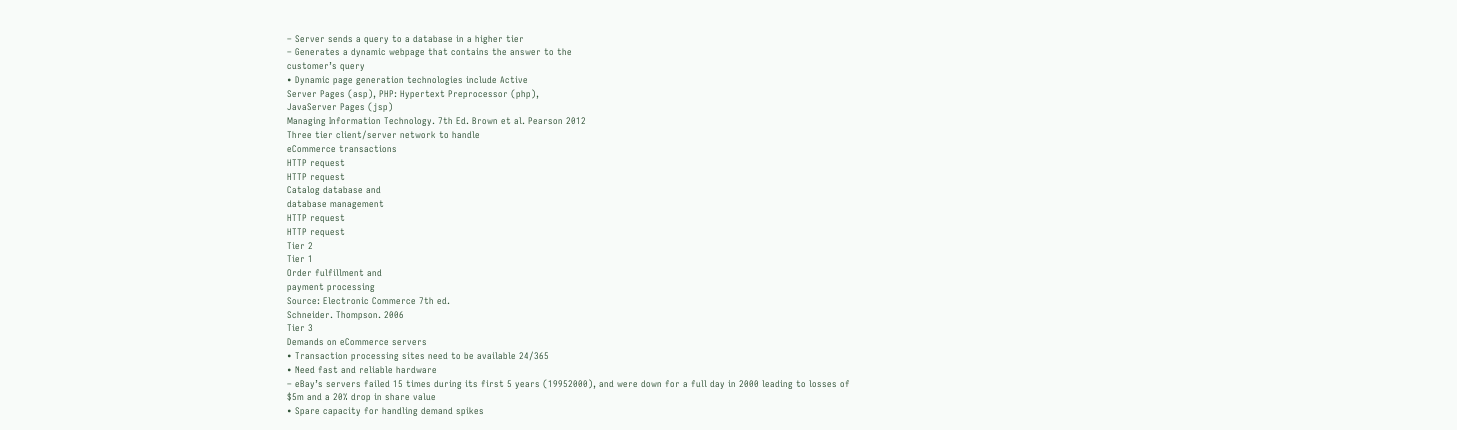– Server sends a query to a database in a higher tier
– Generates a dynamic webpage that contains the answer to the
customer’s query
• Dynamic page generation technologies include Active
Server Pages (asp), PHP: Hypertext Preprocessor (php),
JavaServer Pages (jsp)
Managing Information Technology. 7th Ed. Brown et al. Pearson 2012
Three tier client/server network to handle
eCommerce transactions
HTTP request
HTTP request
Catalog database and
database management
HTTP request
HTTP request
Tier 2
Tier 1
Order fulfillment and
payment processing
Source: Electronic Commerce 7th ed.
Schneider. Thompson. 2006
Tier 3
Demands on eCommerce servers
• Transaction processing sites need to be available 24/365
• Need fast and reliable hardware
– eBay’s servers failed 15 times during its first 5 years (19952000), and were down for a full day in 2000 leading to losses of
$5m and a 20% drop in share value
• Spare capacity for handling demand spikes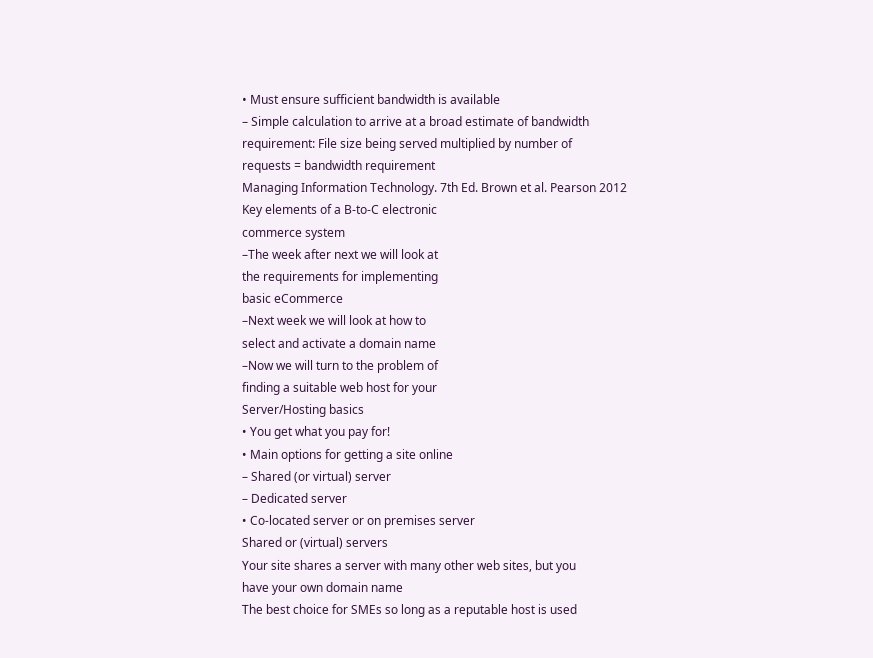• Must ensure sufficient bandwidth is available
– Simple calculation to arrive at a broad estimate of bandwidth
requirement: File size being served multiplied by number of
requests = bandwidth requirement
Managing Information Technology. 7th Ed. Brown et al. Pearson 2012
Key elements of a B-to-C electronic
commerce system
–The week after next we will look at
the requirements for implementing
basic eCommerce
–Next week we will look at how to
select and activate a domain name
–Now we will turn to the problem of
finding a suitable web host for your
Server/Hosting basics
• You get what you pay for!
• Main options for getting a site online
– Shared (or virtual) server
– Dedicated server
• Co-located server or on premises server
Shared or (virtual) servers
Your site shares a server with many other web sites, but you
have your own domain name
The best choice for SMEs so long as a reputable host is used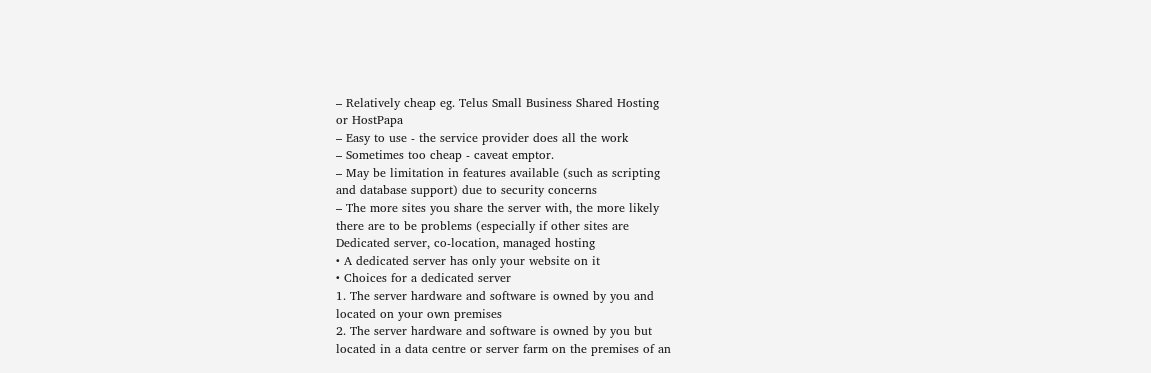– Relatively cheap eg. Telus Small Business Shared Hosting
or HostPapa
– Easy to use - the service provider does all the work
– Sometimes too cheap - caveat emptor.
– May be limitation in features available (such as scripting
and database support) due to security concerns
– The more sites you share the server with, the more likely
there are to be problems (especially if other sites are
Dedicated server, co-location, managed hosting
• A dedicated server has only your website on it
• Choices for a dedicated server
1. The server hardware and software is owned by you and
located on your own premises
2. The server hardware and software is owned by you but
located in a data centre or server farm on the premises of an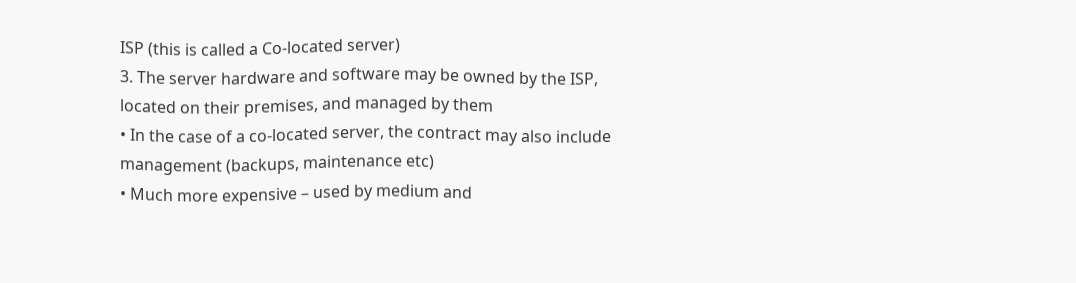ISP (this is called a Co-located server)
3. The server hardware and software may be owned by the ISP,
located on their premises, and managed by them
• In the case of a co-located server, the contract may also include
management (backups, maintenance etc)
• Much more expensive – used by medium and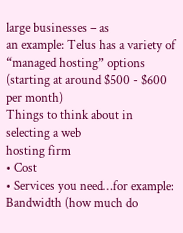large businesses – as
an example: Telus has a variety of “managed hosting” options
(starting at around $500 - $600 per month)
Things to think about in selecting a web
hosting firm
• Cost
• Services you need…for example:
Bandwidth (how much do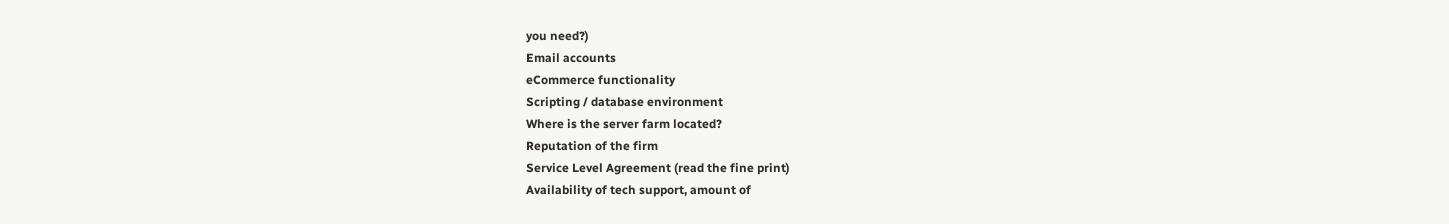you need?)
Email accounts
eCommerce functionality
Scripting / database environment
Where is the server farm located?
Reputation of the firm
Service Level Agreement (read the fine print)
Availability of tech support, amount of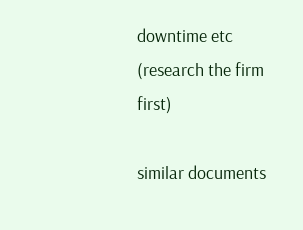downtime etc
(research the firm first)

similar documents